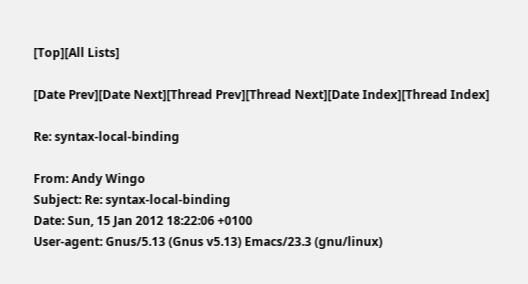[Top][All Lists]

[Date Prev][Date Next][Thread Prev][Thread Next][Date Index][Thread Index]

Re: syntax-local-binding

From: Andy Wingo
Subject: Re: syntax-local-binding
Date: Sun, 15 Jan 2012 18:22:06 +0100
User-agent: Gnus/5.13 (Gnus v5.13) Emacs/23.3 (gnu/linux)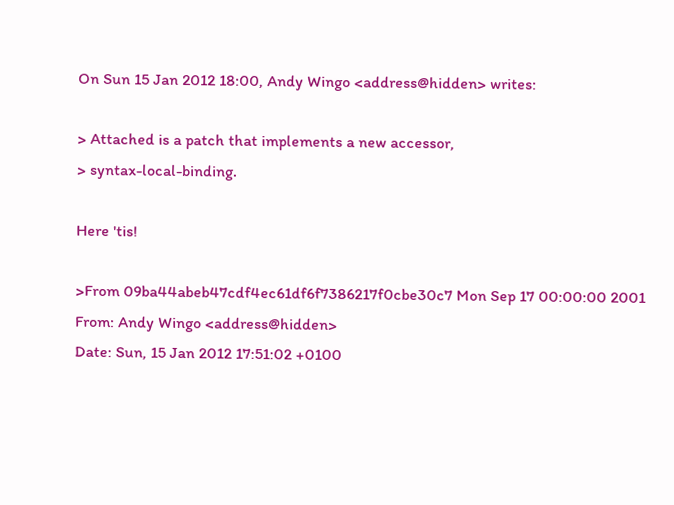On Sun 15 Jan 2012 18:00, Andy Wingo <address@hidden> writes:

> Attached is a patch that implements a new accessor,
> syntax-local-binding.

Here 'tis!

>From 09ba44abeb47cdf4ec61df6f7386217f0cbe30c7 Mon Sep 17 00:00:00 2001
From: Andy Wingo <address@hidden>
Date: Sun, 15 Jan 2012 17:51:02 +0100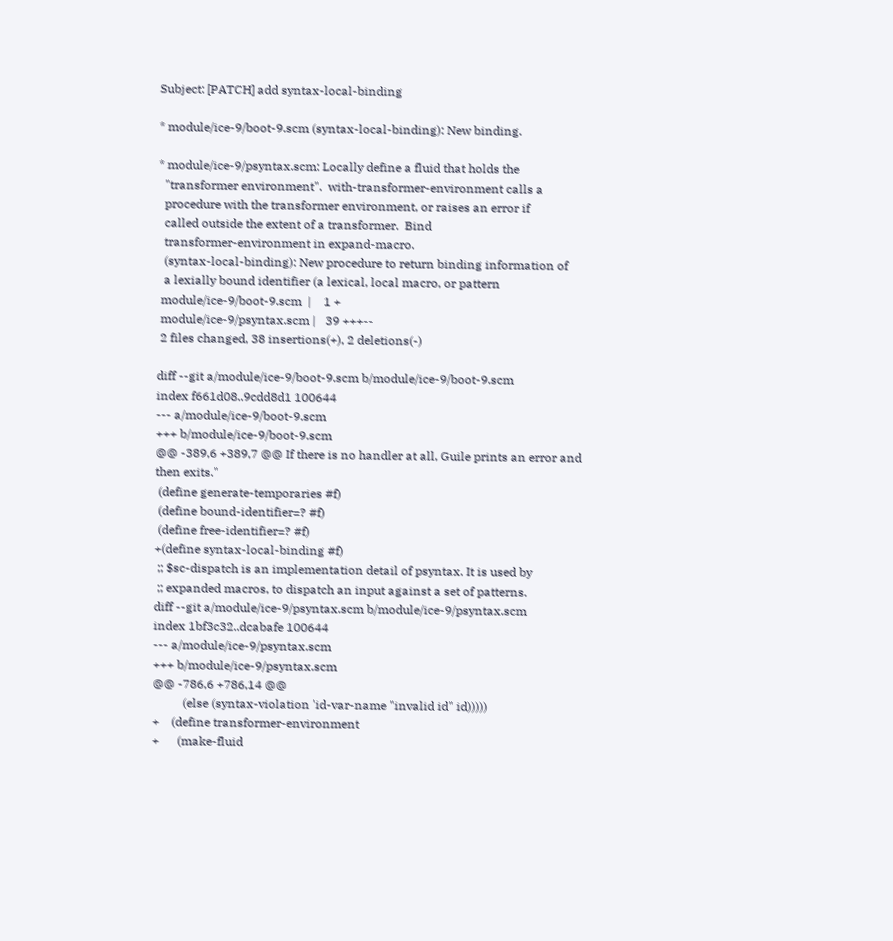Subject: [PATCH] add syntax-local-binding

* module/ice-9/boot-9.scm (syntax-local-binding): New binding.

* module/ice-9/psyntax.scm: Locally define a fluid that holds the
  "transformer environment".  with-transformer-environment calls a
  procedure with the transformer environment, or raises an error if
  called outside the extent of a transformer.  Bind
  transformer-environment in expand-macro.
  (syntax-local-binding): New procedure to return binding information of
  a lexially bound identifier (a lexical, local macro, or pattern
 module/ice-9/boot-9.scm  |    1 +
 module/ice-9/psyntax.scm |   39 +++--
 2 files changed, 38 insertions(+), 2 deletions(-)

diff --git a/module/ice-9/boot-9.scm b/module/ice-9/boot-9.scm
index f661d08..9cdd8d1 100644
--- a/module/ice-9/boot-9.scm
+++ b/module/ice-9/boot-9.scm
@@ -389,6 +389,7 @@ If there is no handler at all, Guile prints an error and
then exits."
 (define generate-temporaries #f)
 (define bound-identifier=? #f)
 (define free-identifier=? #f)
+(define syntax-local-binding #f)
 ;; $sc-dispatch is an implementation detail of psyntax. It is used by
 ;; expanded macros, to dispatch an input against a set of patterns.
diff --git a/module/ice-9/psyntax.scm b/module/ice-9/psyntax.scm
index 1bf3c32..dcabafe 100644
--- a/module/ice-9/psyntax.scm
+++ b/module/ice-9/psyntax.scm
@@ -786,6 +786,14 @@
          (else (syntax-violation 'id-var-name "invalid id" id)))))
+    (define transformer-environment
+      (make-fluid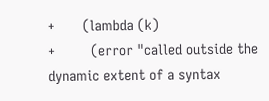+       (lambda (k)
+         (error "called outside the dynamic extent of a syntax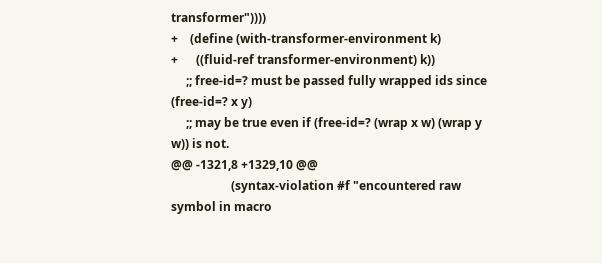transformer"))))
+    (define (with-transformer-environment k)
+      ((fluid-ref transformer-environment) k))
     ;; free-id=? must be passed fully wrapped ids since (free-id=? x y)
     ;; may be true even if (free-id=? (wrap x w) (wrap y w)) is not.
@@ -1321,8 +1329,10 @@
                    (syntax-violation #f "encountered raw symbol in macro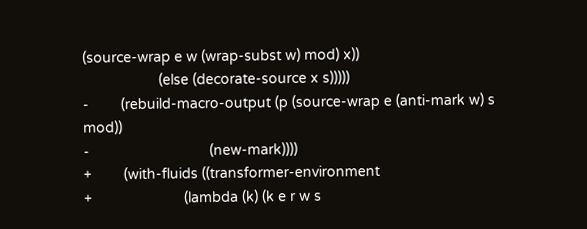(source-wrap e w (wrap-subst w) mod) x))
                   (else (decorate-source x s)))))
-        (rebuild-macro-output (p (source-wrap e (anti-mark w) s mod))
-                              (new-mark))))
+        (with-fluids ((transformer-environment
+                       (lambda (k) (k e r w s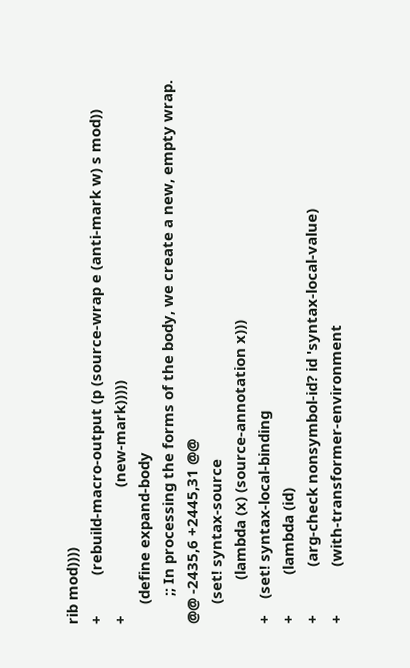rib mod))))
+          (rebuild-macro-output (p (source-wrap e (anti-mark w) s mod))
+                                (new-mark)))))
     (define expand-body
       ;; In processing the forms of the body, we create a new, empty wrap.
@@ -2435,6 +2445,31 @@
     (set! syntax-source
           (lambda (x) (source-annotation x)))
+    (set! syntax-local-binding
+          (lambda (id)
+            (arg-check nonsymbol-id? id 'syntax-local-value)
+            (with-transformer-environment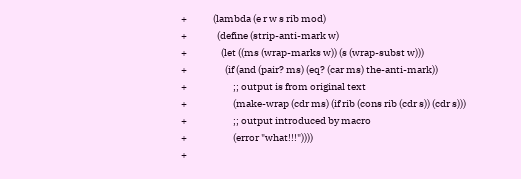+             (lambda (e r w s rib mod)
+               (define (strip-anti-mark w)
+                 (let ((ms (wrap-marks w)) (s (wrap-subst w)))
+                   (if (and (pair? ms) (eq? (car ms) the-anti-mark))
+                       ;; output is from original text
+                       (make-wrap (cdr ms) (if rib (cons rib (cdr s)) (cdr s)))
+                       ;; output introduced by macro
+                       (error "what!!!"))))
+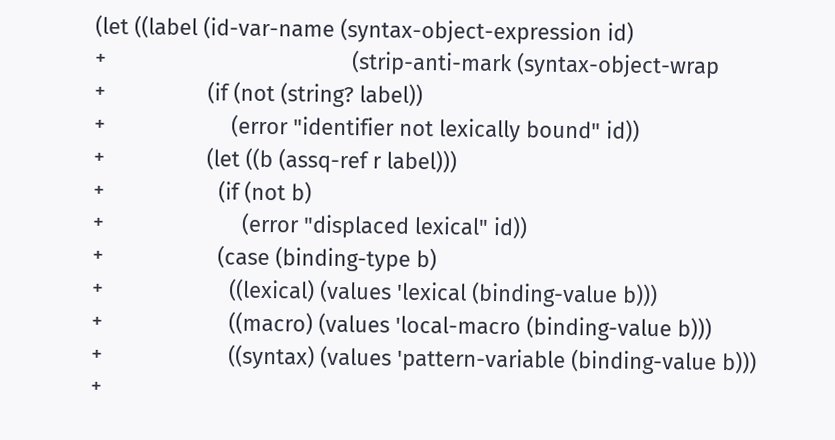(let ((label (id-var-name (syntax-object-expression id)
+                                         (strip-anti-mark (syntax-object-wrap
+                 (if (not (string? label))
+                     (error "identifier not lexically bound" id))
+                 (let ((b (assq-ref r label)))
+                   (if (not b)
+                       (error "displaced lexical" id))
+                   (case (binding-type b)
+                     ((lexical) (values 'lexical (binding-value b)))
+                     ((macro) (values 'local-macro (binding-value b)))
+                     ((syntax) (values 'pattern-variable (binding-value b)))
+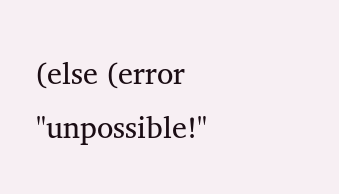(else (error "unpossible!"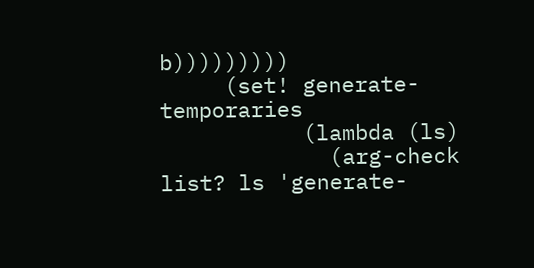b)))))))))
     (set! generate-temporaries
           (lambda (ls)
             (arg-check list? ls 'generate-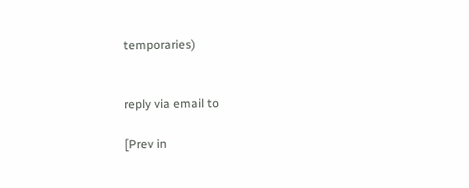temporaries)


reply via email to

[Prev in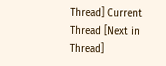Thread] Current Thread [Next in Thread]